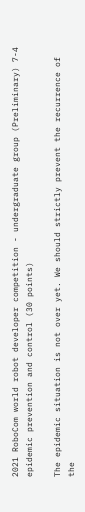2021 RoboCom world robot developer competition - undergraduate group (Preliminary) 7-4 epidemic prevention and control (30 points)

The epidemic situation is not over yet. We should strictly prevent the recurrence of the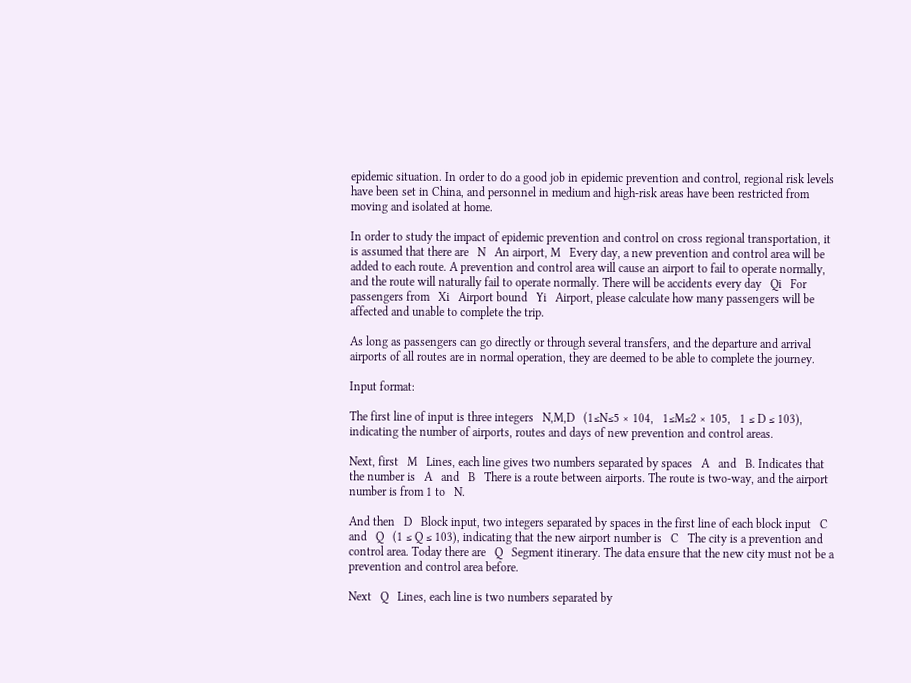epidemic situation. In order to do a good job in epidemic prevention and control, regional risk levels have been set in China, and personnel in medium and high-risk areas have been restricted from moving and isolated at home.

In order to study the impact of epidemic prevention and control on cross regional transportation, it is assumed that there are   N   An airport, M   Every day, a new prevention and control area will be added to each route. A prevention and control area will cause an airport to fail to operate normally, and the route will naturally fail to operate normally. There will be accidents every day   Qi   For passengers from   Xi   Airport bound   Yi   Airport, please calculate how many passengers will be affected and unable to complete the trip.

As long as passengers can go directly or through several transfers, and the departure and arrival airports of all routes are in normal operation, they are deemed to be able to complete the journey.

Input format:

The first line of input is three integers   N,M,D   (1≤N≤5 × 104,   1≤M≤2 × 105,   1 ≤ D ≤ 103), indicating the number of airports, routes and days of new prevention and control areas.

Next, first   M   Lines, each line gives two numbers separated by spaces   A   and   B. Indicates that the number is   A   and   B   There is a route between airports. The route is two-way, and the airport number is from 1 to   N.

And then   D   Block input, two integers separated by spaces in the first line of each block input   C   and   Q   (1 ≤ Q ≤ 103), indicating that the new airport number is   C   The city is a prevention and control area. Today there are   Q   Segment itinerary. The data ensure that the new city must not be a prevention and control area before.

Next   Q   Lines, each line is two numbers separated by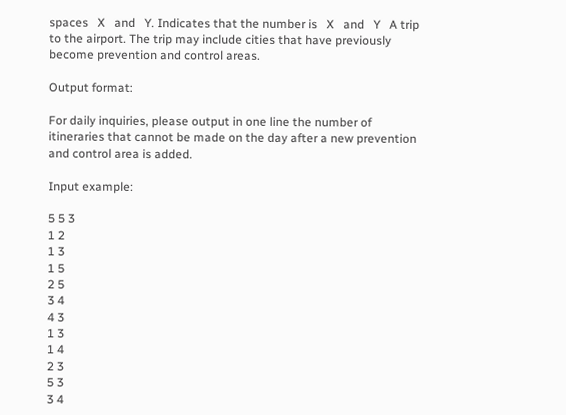spaces   X   and   Y. Indicates that the number is   X   and   Y   A trip to the airport. The trip may include cities that have previously become prevention and control areas.

Output format:

For daily inquiries, please output in one line the number of itineraries that cannot be made on the day after a new prevention and control area is added.

Input example:

5 5 3
1 2
1 3
1 5
2 5
3 4
4 3
1 3
1 4
2 3
5 3
3 4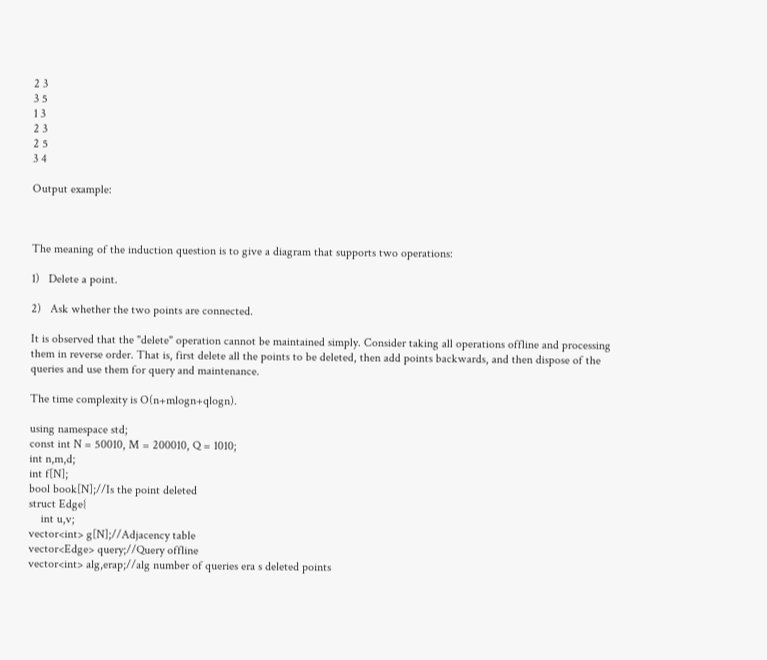2 3
3 5
1 3
2 3
2 5
3 4

Output example:



The meaning of the induction question is to give a diagram that supports two operations:

1)   Delete a point.

2)   Ask whether the two points are connected.

It is observed that the "delete" operation cannot be maintained simply. Consider taking all operations offline and processing them in reverse order. That is, first delete all the points to be deleted, then add points backwards, and then dispose of the queries and use them for query and maintenance.

The time complexity is O(n+mlogn+qlogn).

using namespace std;
const int N = 50010, M = 200010, Q = 1010;
int n,m,d;
int f[N];
bool book[N];//Is the point deleted
struct Edge{
    int u,v;
vector<int> g[N];//Adjacency table
vector<Edge> query;//Query offline
vector<int> alg,erap;//alg number of queries era s deleted points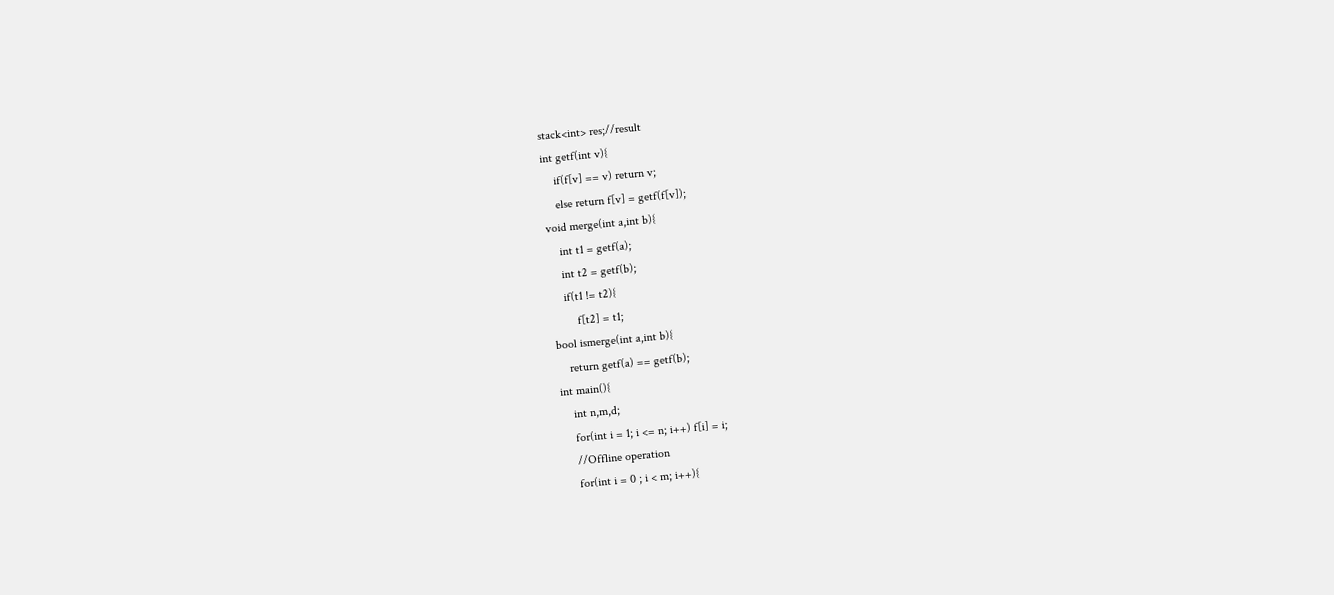stack<int> res;//result
int getf(int v){
    if(f[v] == v) return v;
    else return f[v] = getf(f[v]);
void merge(int a,int b){
    int t1 = getf(a);
    int t2 = getf(b);
    if(t1 != t2){
        f[t2] = t1;
bool ismerge(int a,int b){
    return getf(a) == getf(b);
int main(){
    int n,m,d;
    for(int i = 1; i <= n; i++) f[i] = i;
    //Offline operation
    for(int i = 0 ; i < m; i++){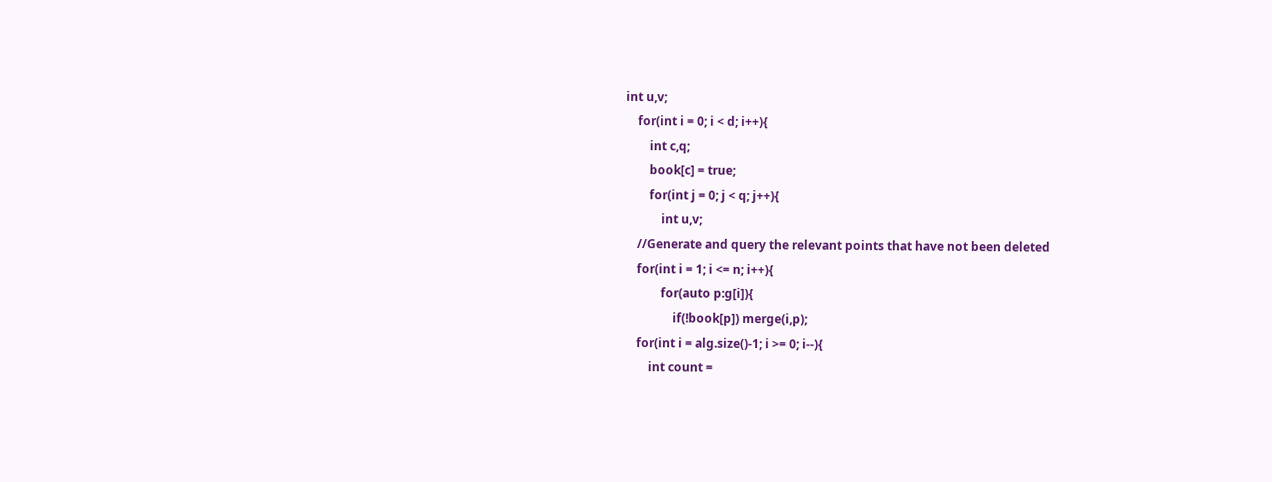int u,v;
    for(int i = 0; i < d; i++){
        int c,q;
        book[c] = true;
        for(int j = 0; j < q; j++){
            int u,v;
    //Generate and query the relevant points that have not been deleted
    for(int i = 1; i <= n; i++){
            for(auto p:g[i]){
                if(!book[p]) merge(i,p);
    for(int i = alg.size()-1; i >= 0; i--){
        int count =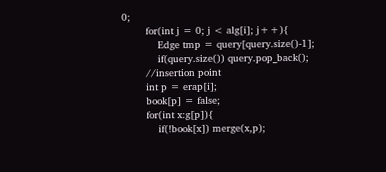0;
        for(int j = 0; j < alg[i]; j++){
            Edge tmp = query[query.size()-1];
            if(query.size()) query.pop_back();
        //insertion point
        int p = erap[i];
        book[p] = false;
        for(int x:g[p]){
            if(!book[x]) merge(x,p);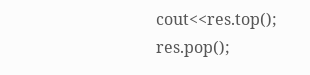cout<<res.top(); res.pop();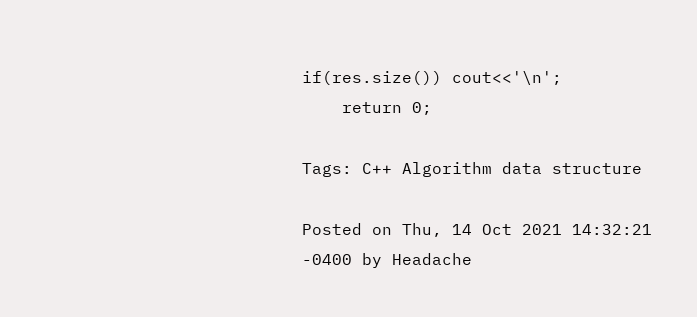if(res.size()) cout<<'\n';
    return 0;

Tags: C++ Algorithm data structure

Posted on Thu, 14 Oct 2021 14:32:21 -0400 by Headache